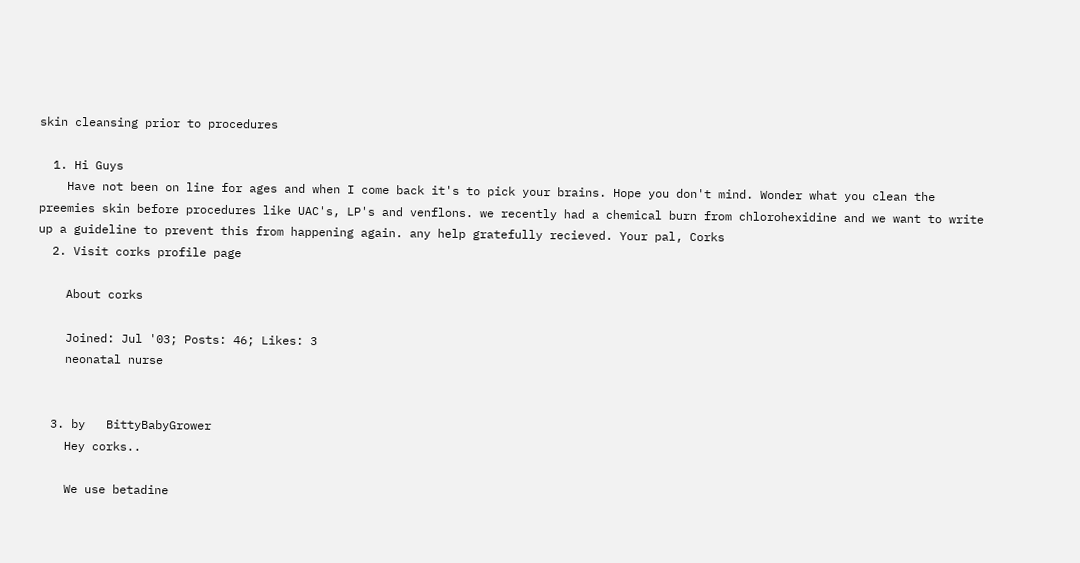skin cleansing prior to procedures

  1. Hi Guys
    Have not been on line for ages and when I come back it's to pick your brains. Hope you don't mind. Wonder what you clean the preemies skin before procedures like UAC's, LP's and venflons. we recently had a chemical burn from chlorohexidine and we want to write up a guideline to prevent this from happening again. any help gratefully recieved. Your pal, Corks
  2. Visit corks profile page

    About corks

    Joined: Jul '03; Posts: 46; Likes: 3
    neonatal nurse


  3. by   BittyBabyGrower
    Hey corks..

    We use betadine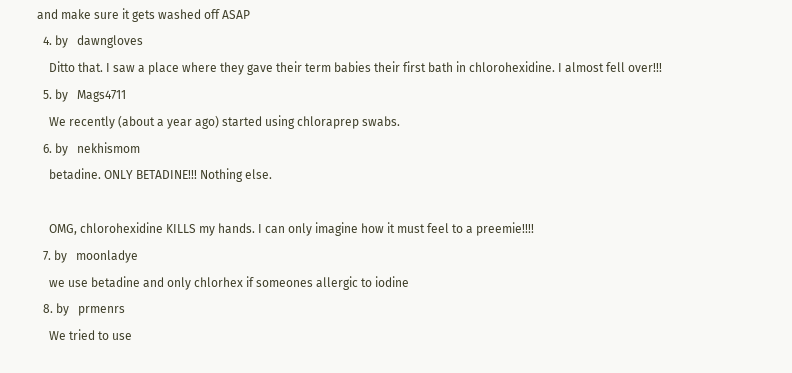and make sure it gets washed off ASAP
  4. by   dawngloves
    Ditto that. I saw a place where they gave their term babies their first bath in chlorohexidine. I almost fell over!!!
  5. by   Mags4711
    We recently (about a year ago) started using chloraprep swabs.
  6. by   nekhismom
    betadine. ONLY BETADINE!!! Nothing else.

    OMG, chlorohexidine KILLS my hands. I can only imagine how it must feel to a preemie!!!!
  7. by   moonladye
    we use betadine and only chlorhex if someones allergic to iodine
  8. by   prmenrs
    We tried to use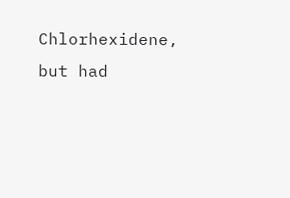Chlorhexidene, but had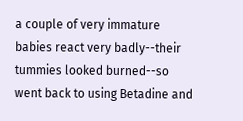a couple of very immature babies react very badly--their tummies looked burned--so went back to using Betadine and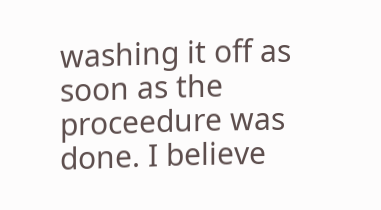washing it off as soon as the proceedure was done. I believe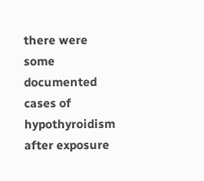there were some documented cases of hypothyroidism after exposure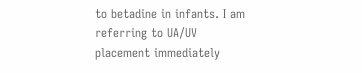to betadine in infants. I am referring to UA/UV placement immediately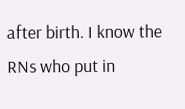after birth. I know the RNs who put in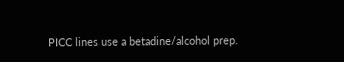PICC lines use a betadine/alcohol prep.